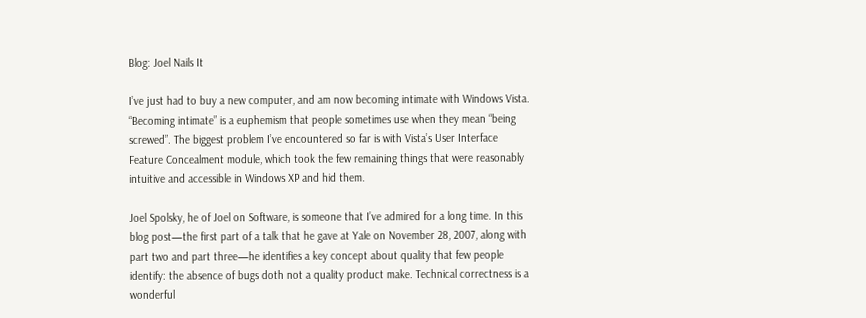Blog: Joel Nails It

I’ve just had to buy a new computer, and am now becoming intimate with Windows Vista. “Becoming intimate” is a euphemism that people sometimes use when they mean “being screwed”. The biggest problem I’ve encountered so far is with Vista’s User Interface Feature Concealment module, which took the few remaining things that were reasonably intuitive and accessible in Windows XP and hid them.

Joel Spolsky, he of Joel on Software, is someone that I’ve admired for a long time. In this blog post—the first part of a talk that he gave at Yale on November 28, 2007, along with part two and part three—he identifies a key concept about quality that few people identify: the absence of bugs doth not a quality product make. Technical correctness is a wonderful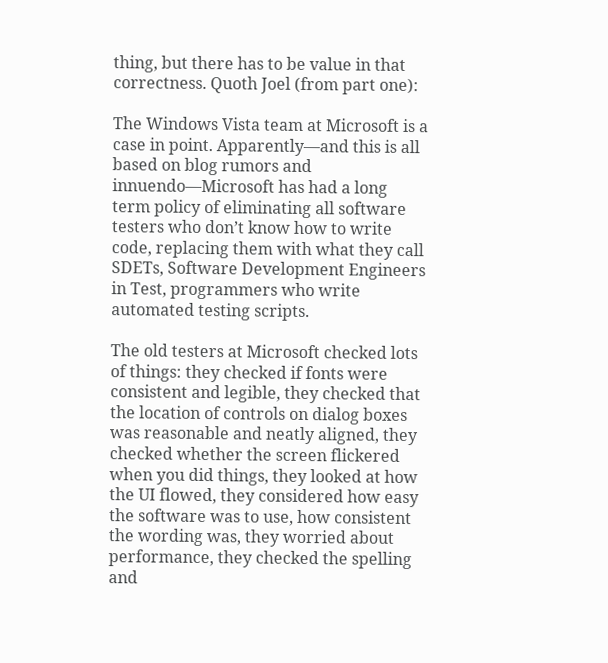thing, but there has to be value in that correctness. Quoth Joel (from part one):

The Windows Vista team at Microsoft is a case in point. Apparently—and this is all based on blog rumors and innuendo—Microsoft has had a long term policy of eliminating all software testers who don’t know how to write code, replacing them with what they call SDETs, Software Development Engineers in Test, programmers who write automated testing scripts.

The old testers at Microsoft checked lots of things: they checked if fonts were consistent and legible, they checked that the location of controls on dialog boxes was reasonable and neatly aligned, they checked whether the screen flickered when you did things, they looked at how the UI flowed, they considered how easy the software was to use, how consistent the wording was, they worried about performance, they checked the spelling and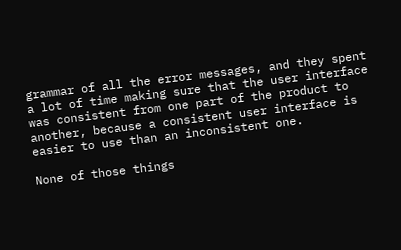grammar of all the error messages, and they spent a lot of time making sure that the user interface was consistent from one part of the product to another, because a consistent user interface is easier to use than an inconsistent one.

None of those things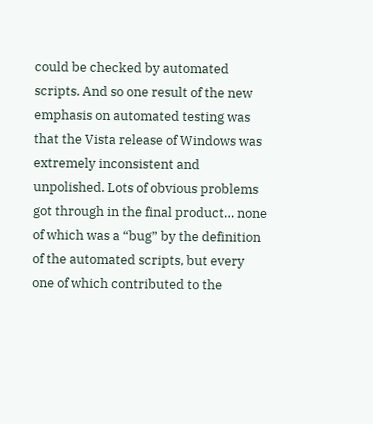could be checked by automated scripts. And so one result of the new emphasis on automated testing was that the Vista release of Windows was extremely inconsistent and unpolished. Lots of obvious problems got through in the final product… none of which was a “bug” by the definition of the automated scripts, but every one of which contributed to the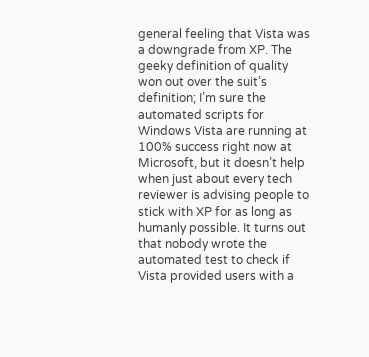general feeling that Vista was a downgrade from XP. The geeky definition of quality won out over the suit’s definition; I’m sure the automated scripts for Windows Vista are running at 100% success right now at Microsoft, but it doesn’t help when just about every tech reviewer is advising people to stick with XP for as long as humanly possible. It turns out that nobody wrote the automated test to check if Vista provided users with a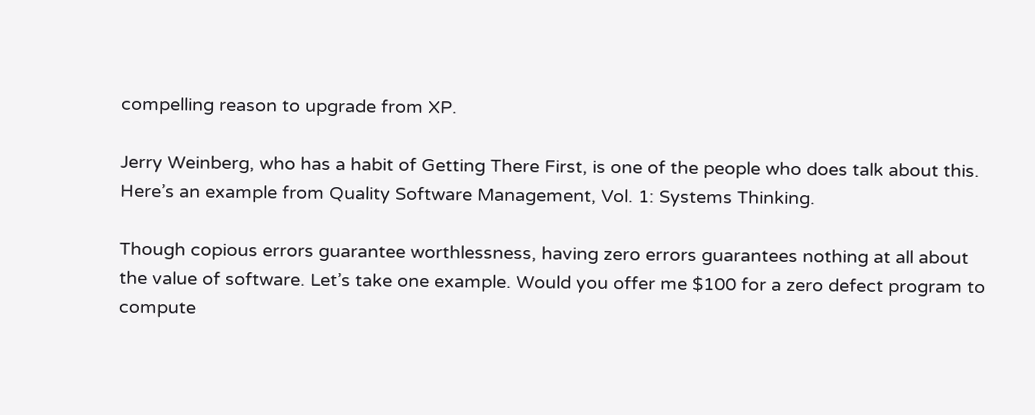compelling reason to upgrade from XP.

Jerry Weinberg, who has a habit of Getting There First, is one of the people who does talk about this. Here’s an example from Quality Software Management, Vol. 1: Systems Thinking.

Though copious errors guarantee worthlessness, having zero errors guarantees nothing at all about the value of software. Let’s take one example. Would you offer me $100 for a zero defect program to compute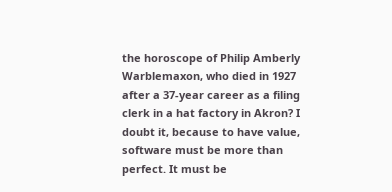the horoscope of Philip Amberly Warblemaxon, who died in 1927 after a 37-year career as a filing clerk in a hat factory in Akron? I doubt it, because to have value, software must be more than perfect. It must be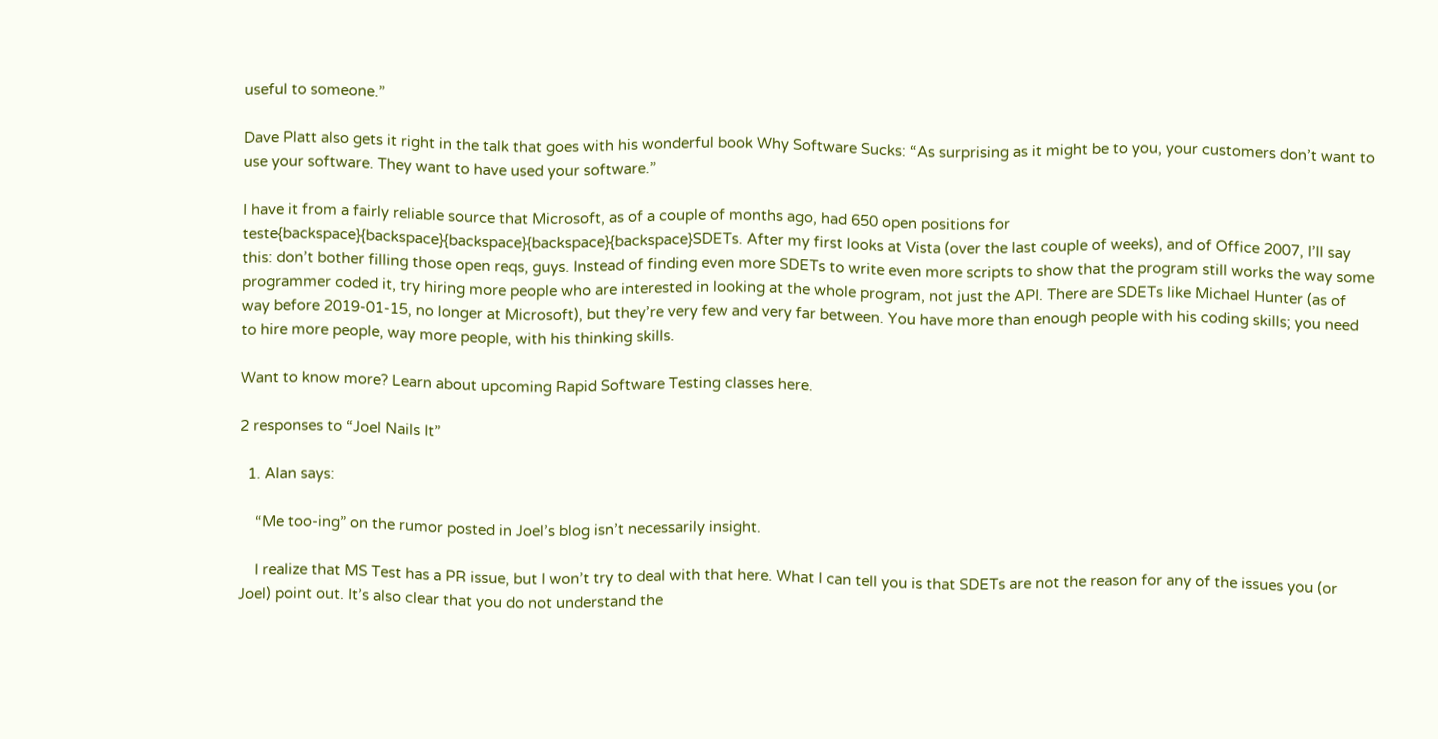useful to someone.”

Dave Platt also gets it right in the talk that goes with his wonderful book Why Software Sucks: “As surprising as it might be to you, your customers don’t want to use your software. They want to have used your software.”

I have it from a fairly reliable source that Microsoft, as of a couple of months ago, had 650 open positions for teste{backspace}{backspace}{backspace}{backspace}{backspace}SDETs. After my first looks at Vista (over the last couple of weeks), and of Office 2007, I’ll say this: don’t bother filling those open reqs, guys. Instead of finding even more SDETs to write even more scripts to show that the program still works the way some programmer coded it, try hiring more people who are interested in looking at the whole program, not just the API. There are SDETs like Michael Hunter (as of way before 2019-01-15, no longer at Microsoft), but they’re very few and very far between. You have more than enough people with his coding skills; you need to hire more people, way more people, with his thinking skills.

Want to know more? Learn about upcoming Rapid Software Testing classes here.

2 responses to “Joel Nails It”

  1. Alan says:

    “Me too-ing” on the rumor posted in Joel’s blog isn’t necessarily insight.

    I realize that MS Test has a PR issue, but I won’t try to deal with that here. What I can tell you is that SDETs are not the reason for any of the issues you (or Joel) point out. It’s also clear that you do not understand the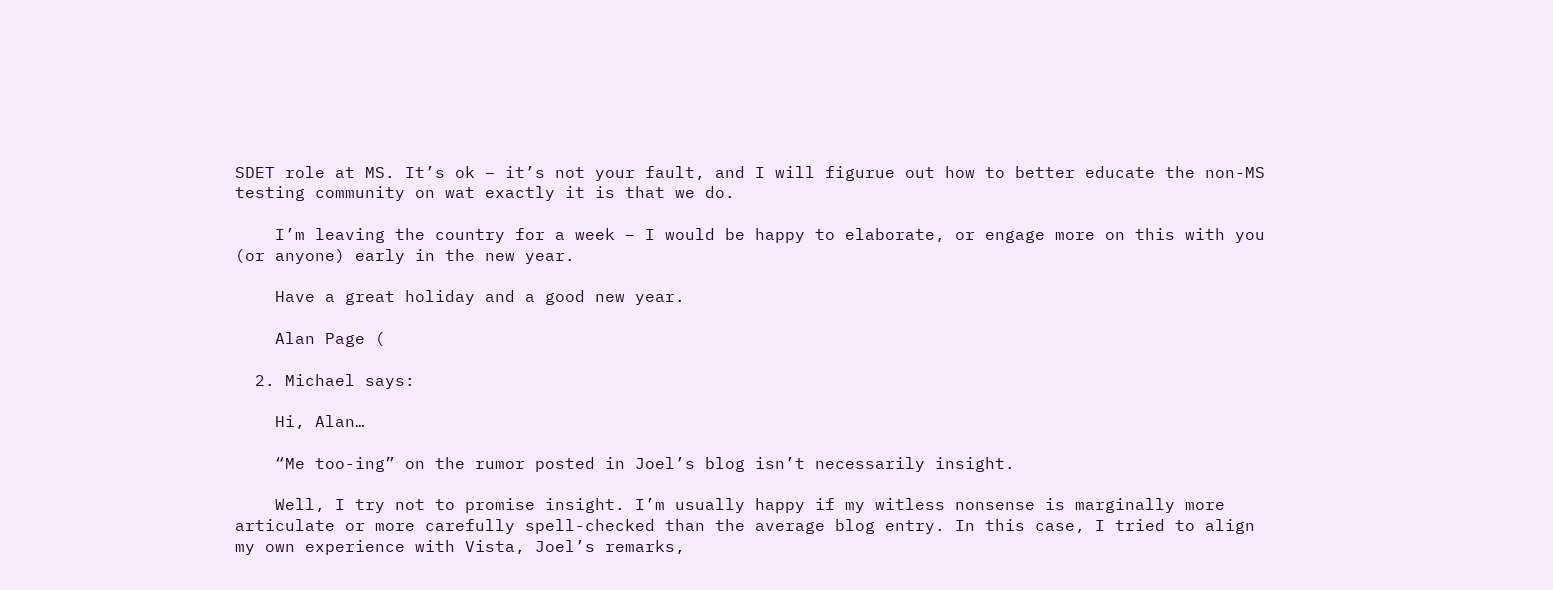SDET role at MS. It’s ok – it’s not your fault, and I will figurue out how to better educate the non-MS testing community on wat exactly it is that we do.

    I’m leaving the country for a week – I would be happy to elaborate, or engage more on this with you (or anyone) early in the new year.

    Have a great holiday and a good new year.

    Alan Page (

  2. Michael says:

    Hi, Alan…

    “Me too-ing” on the rumor posted in Joel’s blog isn’t necessarily insight.

    Well, I try not to promise insight. I’m usually happy if my witless nonsense is marginally more articulate or more carefully spell-checked than the average blog entry. In this case, I tried to align my own experience with Vista, Joel’s remarks,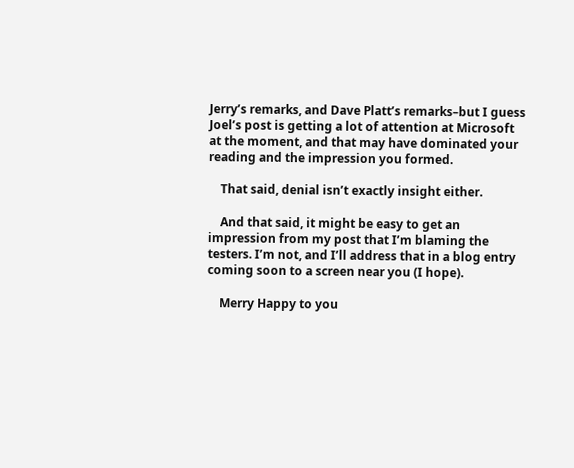Jerry’s remarks, and Dave Platt’s remarks–but I guess Joel’s post is getting a lot of attention at Microsoft at the moment, and that may have dominated your reading and the impression you formed.

    That said, denial isn’t exactly insight either.

    And that said, it might be easy to get an impression from my post that I’m blaming the testers. I’m not, and I’ll address that in a blog entry coming soon to a screen near you (I hope).

    Merry Happy to you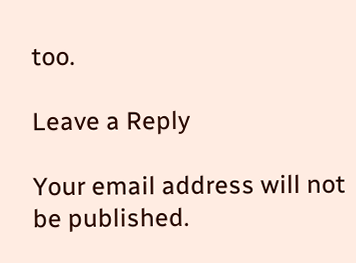too.

Leave a Reply

Your email address will not be published.